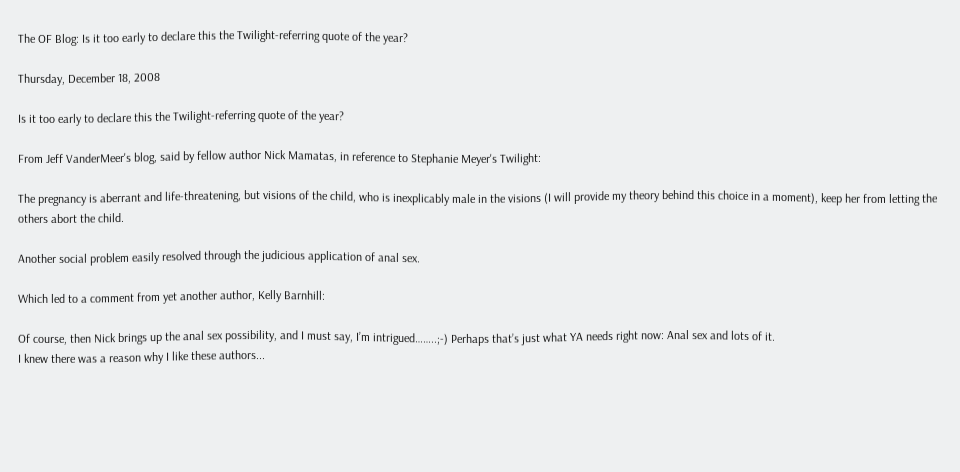The OF Blog: Is it too early to declare this the Twilight-referring quote of the year?

Thursday, December 18, 2008

Is it too early to declare this the Twilight-referring quote of the year?

From Jeff VanderMeer's blog, said by fellow author Nick Mamatas, in reference to Stephanie Meyer's Twilight:

The pregnancy is aberrant and life-threatening, but visions of the child, who is inexplicably male in the visions (I will provide my theory behind this choice in a moment), keep her from letting the others abort the child.

Another social problem easily resolved through the judicious application of anal sex.

Which led to a comment from yet another author, Kelly Barnhill:

Of course, then Nick brings up the anal sex possibility, and I must say, I’m intrigued……..;-) Perhaps that’s just what YA needs right now: Anal sex and lots of it.
I knew there was a reason why I like these authors...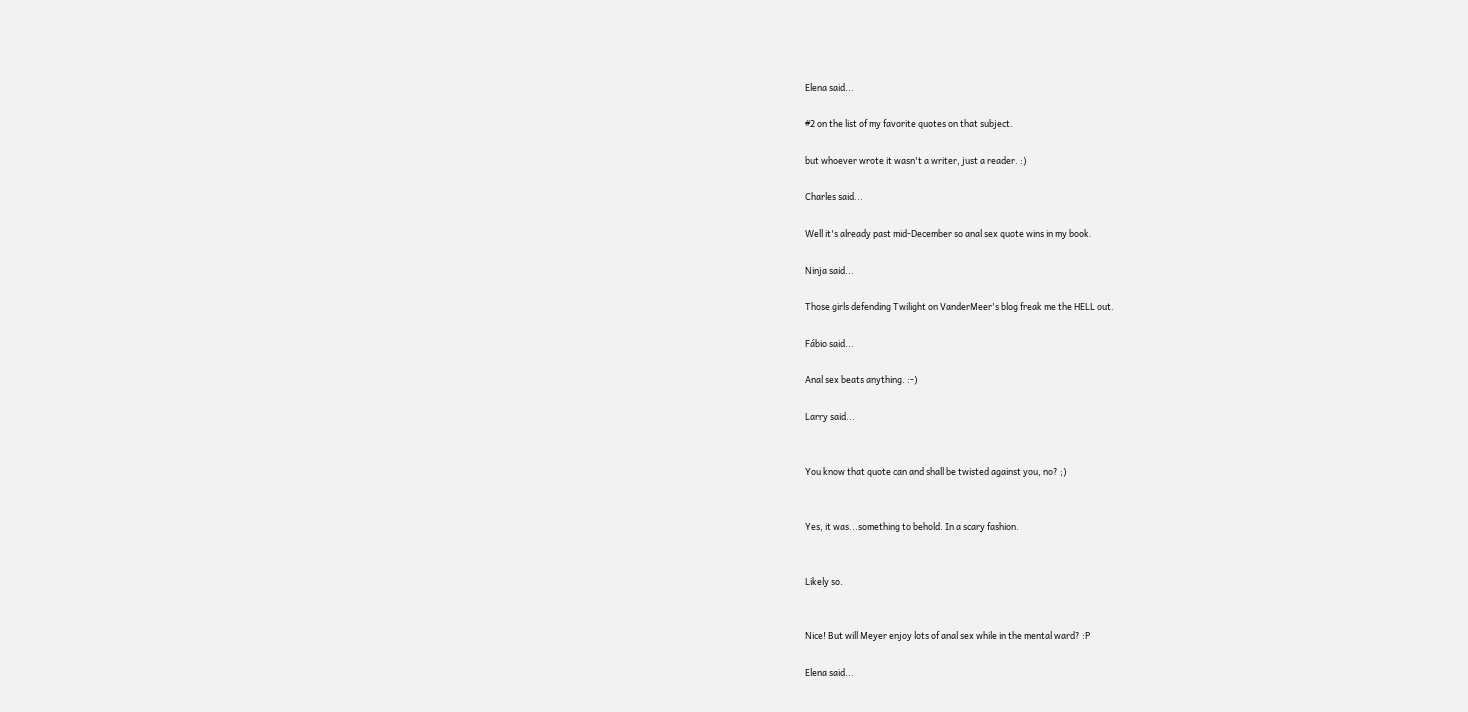Elena said...

#2 on the list of my favorite quotes on that subject.

but whoever wrote it wasn't a writer, just a reader. :)

Charles said...

Well it's already past mid-December so anal sex quote wins in my book.

Ninja said...

Those girls defending Twilight on VanderMeer's blog freak me the HELL out.

Fábio said...

Anal sex beats anything. :-)

Larry said...


You know that quote can and shall be twisted against you, no? ;)


Yes, it was...something to behold. In a scary fashion.


Likely so.


Nice! But will Meyer enjoy lots of anal sex while in the mental ward? :P

Elena said...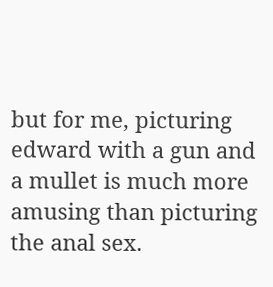but for me, picturing edward with a gun and a mullet is much more amusing than picturing the anal sex.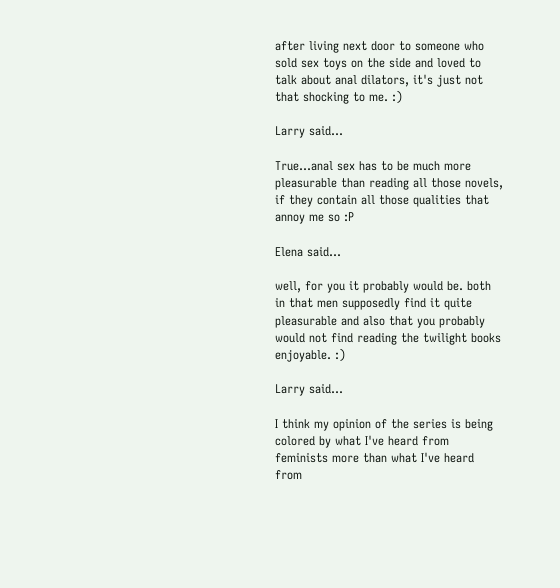after living next door to someone who sold sex toys on the side and loved to talk about anal dilators, it's just not that shocking to me. :)

Larry said...

True...anal sex has to be much more pleasurable than reading all those novels, if they contain all those qualities that annoy me so :P

Elena said...

well, for you it probably would be. both in that men supposedly find it quite pleasurable and also that you probably would not find reading the twilight books enjoyable. :)

Larry said...

I think my opinion of the series is being colored by what I've heard from feminists more than what I've heard from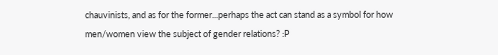chauvinists, and as for the former...perhaps the act can stand as a symbol for how men/women view the subject of gender relations? :P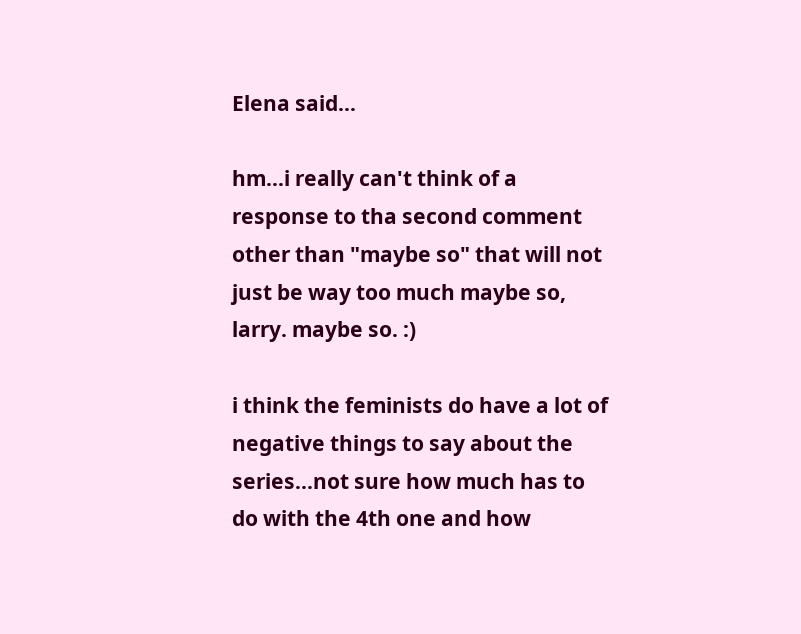Elena said...

hm...i really can't think of a response to tha second comment other than "maybe so" that will not just be way too much maybe so, larry. maybe so. :)

i think the feminists do have a lot of negative things to say about the series...not sure how much has to do with the 4th one and how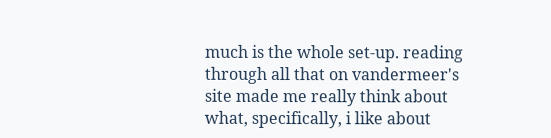much is the whole set-up. reading through all that on vandermeer's site made me really think about what, specifically, i like about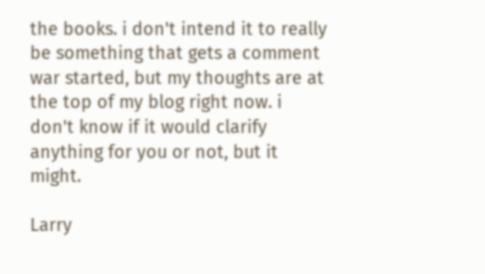the books. i don't intend it to really be something that gets a comment war started, but my thoughts are at the top of my blog right now. i don't know if it would clarify anything for you or not, but it might.

Larry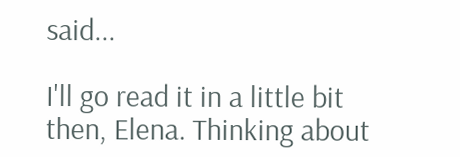said...

I'll go read it in a little bit then, Elena. Thinking about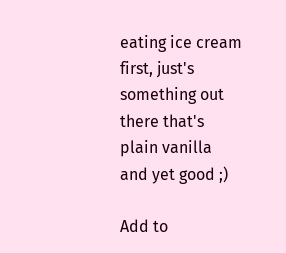eating ice cream first, just's something out there that's plain vanilla and yet good ;)

Add to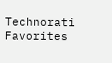Technorati Favorites